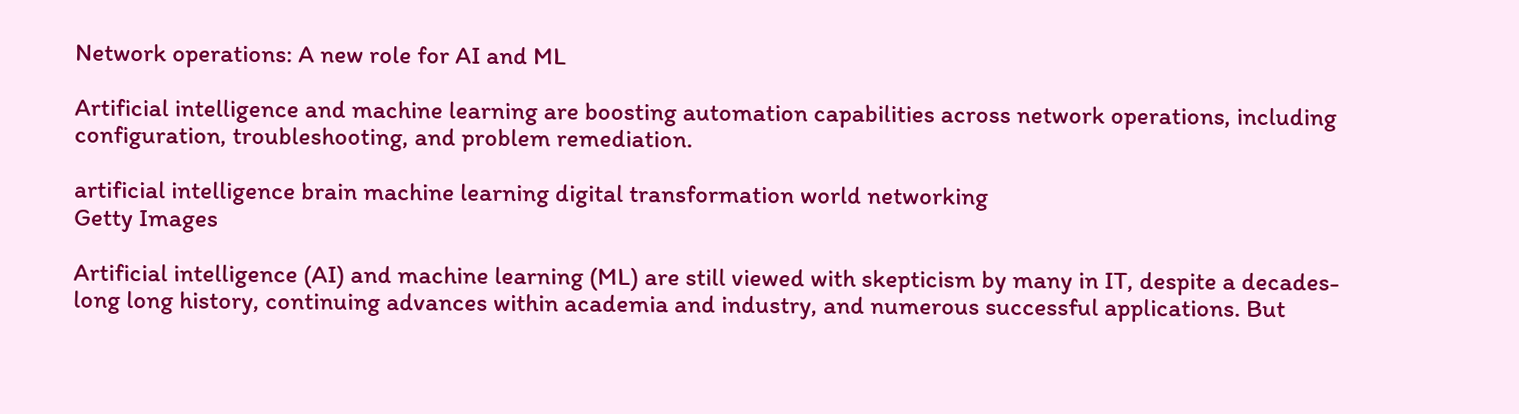Network operations: A new role for AI and ML

Artificial intelligence and machine learning are boosting automation capabilities across network operations, including configuration, troubleshooting, and problem remediation.

artificial intelligence brain machine learning digital transformation world networking
Getty Images

Artificial intelligence (AI) and machine learning (ML) are still viewed with skepticism by many in IT, despite a decades-long long history, continuing advances within academia and industry, and numerous successful applications. But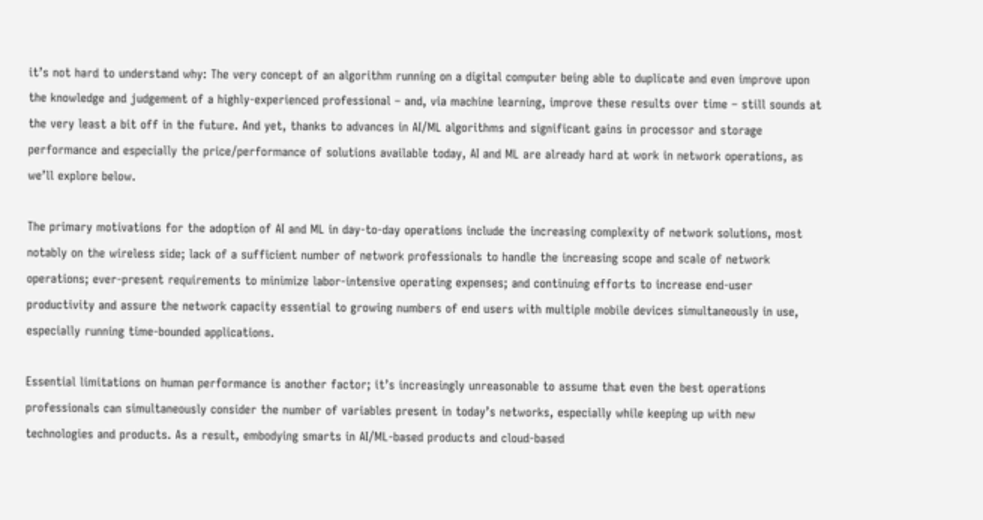it’s not hard to understand why: The very concept of an algorithm running on a digital computer being able to duplicate and even improve upon the knowledge and judgement of a highly-experienced professional – and, via machine learning, improve these results over time – still sounds at the very least a bit off in the future. And yet, thanks to advances in AI/ML algorithms and significant gains in processor and storage performance and especially the price/performance of solutions available today, AI and ML are already hard at work in network operations, as we’ll explore below.

The primary motivations for the adoption of AI and ML in day-to-day operations include the increasing complexity of network solutions, most notably on the wireless side; lack of a sufficient number of network professionals to handle the increasing scope and scale of network operations; ever-present requirements to minimize labor-intensive operating expenses; and continuing efforts to increase end-user productivity and assure the network capacity essential to growing numbers of end users with multiple mobile devices simultaneously in use, especially running time-bounded applications.

Essential limitations on human performance is another factor; it’s increasingly unreasonable to assume that even the best operations professionals can simultaneously consider the number of variables present in today’s networks, especially while keeping up with new technologies and products. As a result, embodying smarts in AI/ML-based products and cloud-based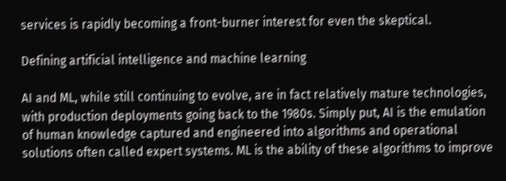services is rapidly becoming a front-burner interest for even the skeptical.

Defining artificial intelligence and machine learning

AI and ML, while still continuing to evolve, are in fact relatively mature technologies, with production deployments going back to the 1980s. Simply put, AI is the emulation of human knowledge captured and engineered into algorithms and operational solutions often called expert systems. ML is the ability of these algorithms to improve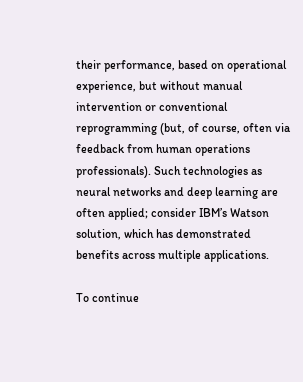their performance, based on operational experience, but without manual intervention or conventional reprogramming (but, of course, often via feedback from human operations professionals). Such technologies as neural networks and deep learning are often applied; consider IBM’s Watson solution, which has demonstrated benefits across multiple applications.

To continue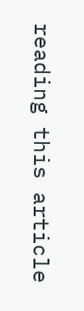reading this article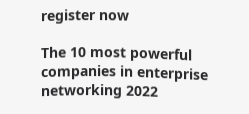register now

The 10 most powerful companies in enterprise networking 2022